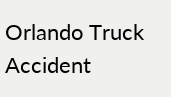Orlando Truck Accident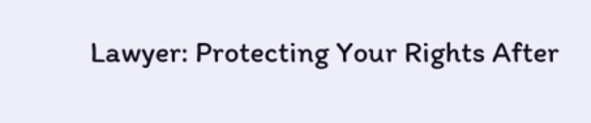Lawyer: Protecting Your Rights After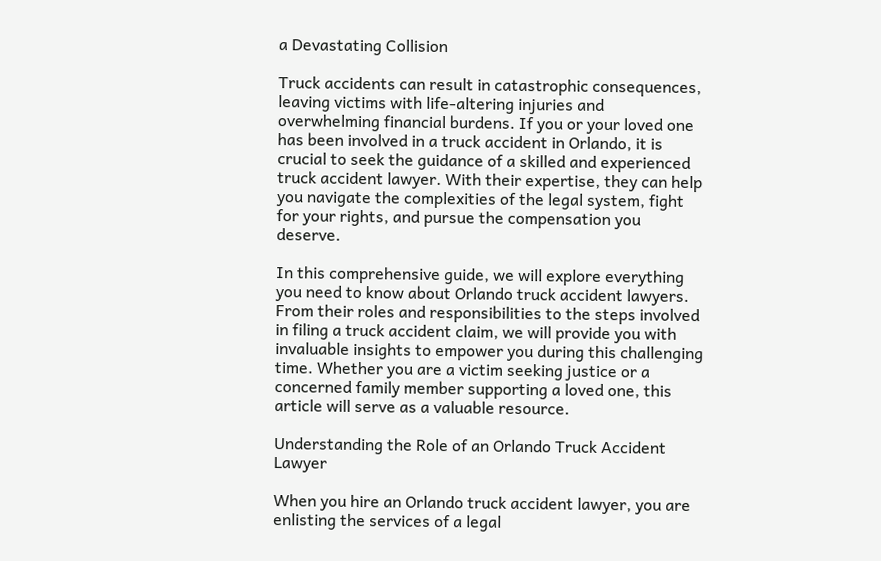a Devastating Collision

Truck accidents can result in catastrophic consequences, leaving victims with life-altering injuries and overwhelming financial burdens. If you or your loved one has been involved in a truck accident in Orlando, it is crucial to seek the guidance of a skilled and experienced truck accident lawyer. With their expertise, they can help you navigate the complexities of the legal system, fight for your rights, and pursue the compensation you deserve.

In this comprehensive guide, we will explore everything you need to know about Orlando truck accident lawyers. From their roles and responsibilities to the steps involved in filing a truck accident claim, we will provide you with invaluable insights to empower you during this challenging time. Whether you are a victim seeking justice or a concerned family member supporting a loved one, this article will serve as a valuable resource.

Understanding the Role of an Orlando Truck Accident Lawyer

When you hire an Orlando truck accident lawyer, you are enlisting the services of a legal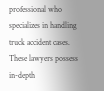professional who specializes in handling truck accident cases. These lawyers possess in-depth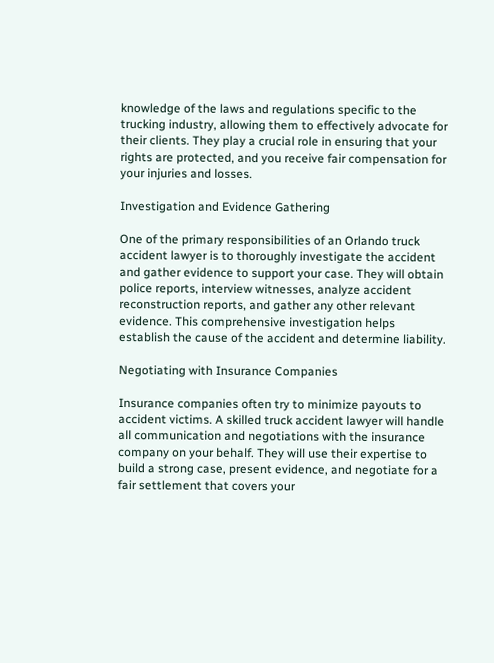knowledge of the laws and regulations specific to the trucking industry, allowing them to effectively advocate for their clients. They play a crucial role in ensuring that your rights are protected, and you receive fair compensation for your injuries and losses.

Investigation and Evidence Gathering

One of the primary responsibilities of an Orlando truck accident lawyer is to thoroughly investigate the accident and gather evidence to support your case. They will obtain police reports, interview witnesses, analyze accident reconstruction reports, and gather any other relevant evidence. This comprehensive investigation helps establish the cause of the accident and determine liability.

Negotiating with Insurance Companies

Insurance companies often try to minimize payouts to accident victims. A skilled truck accident lawyer will handle all communication and negotiations with the insurance company on your behalf. They will use their expertise to build a strong case, present evidence, and negotiate for a fair settlement that covers your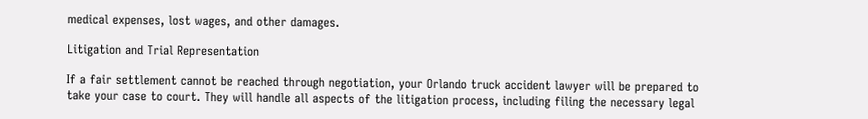medical expenses, lost wages, and other damages.

Litigation and Trial Representation

If a fair settlement cannot be reached through negotiation, your Orlando truck accident lawyer will be prepared to take your case to court. They will handle all aspects of the litigation process, including filing the necessary legal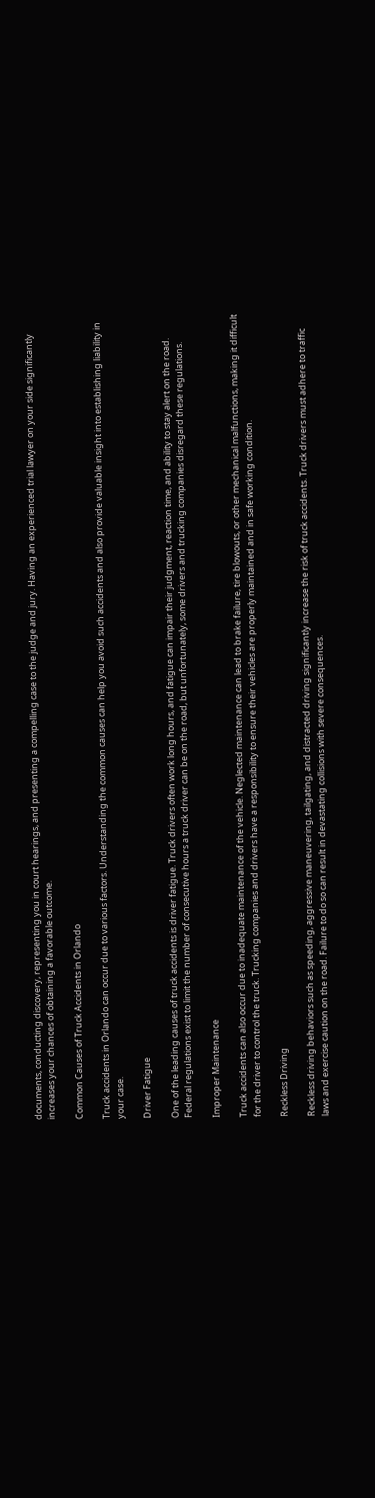documents, conducting discovery, representing you in court hearings, and presenting a compelling case to the judge and jury. Having an experienced trial lawyer on your side significantly increases your chances of obtaining a favorable outcome.

Common Causes of Truck Accidents in Orlando

Truck accidents in Orlando can occur due to various factors. Understanding the common causes can help you avoid such accidents and also provide valuable insight into establishing liability in your case.

Driver Fatigue

One of the leading causes of truck accidents is driver fatigue. Truck drivers often work long hours, and fatigue can impair their judgment, reaction time, and ability to stay alert on the road. Federal regulations exist to limit the number of consecutive hours a truck driver can be on the road, but unfortunately, some drivers and trucking companies disregard these regulations.

Improper Maintenance

Truck accidents can also occur due to inadequate maintenance of the vehicle. Neglected maintenance can lead to brake failure, tire blowouts, or other mechanical malfunctions, making it difficult for the driver to control the truck. Trucking companies and drivers have a responsibility to ensure their vehicles are properly maintained and in safe working condition.

Reckless Driving

Reckless driving behaviors such as speeding, aggressive maneuvering, tailgating, and distracted driving significantly increase the risk of truck accidents. Truck drivers must adhere to traffic laws and exercise caution on the road. Failure to do so can result in devastating collisions with severe consequences.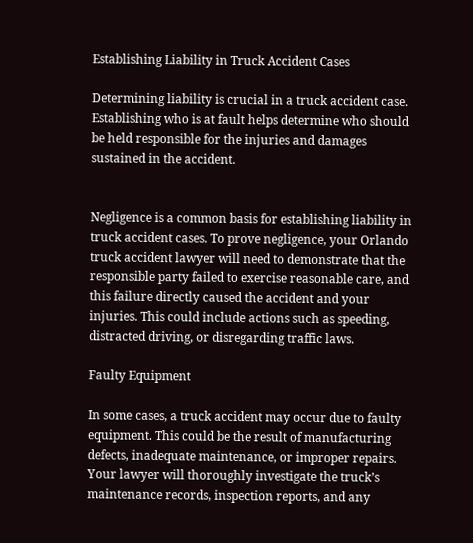Establishing Liability in Truck Accident Cases

Determining liability is crucial in a truck accident case. Establishing who is at fault helps determine who should be held responsible for the injuries and damages sustained in the accident.


Negligence is a common basis for establishing liability in truck accident cases. To prove negligence, your Orlando truck accident lawyer will need to demonstrate that the responsible party failed to exercise reasonable care, and this failure directly caused the accident and your injuries. This could include actions such as speeding, distracted driving, or disregarding traffic laws.

Faulty Equipment

In some cases, a truck accident may occur due to faulty equipment. This could be the result of manufacturing defects, inadequate maintenance, or improper repairs. Your lawyer will thoroughly investigate the truck’s maintenance records, inspection reports, and any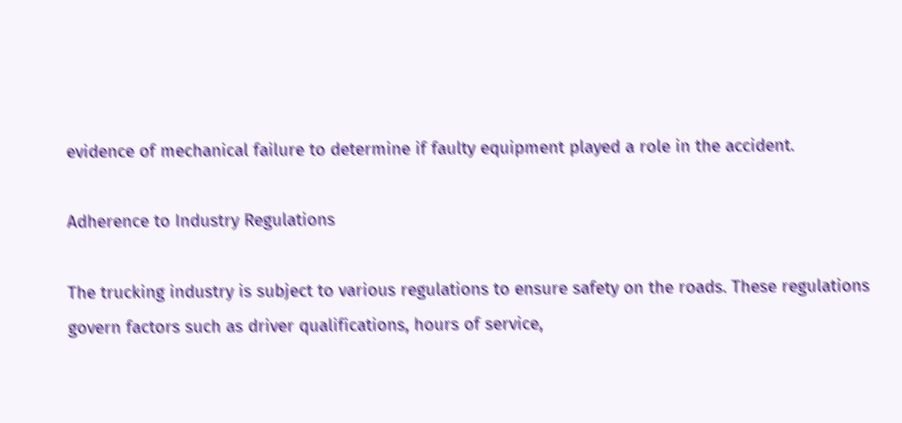evidence of mechanical failure to determine if faulty equipment played a role in the accident.

Adherence to Industry Regulations

The trucking industry is subject to various regulations to ensure safety on the roads. These regulations govern factors such as driver qualifications, hours of service,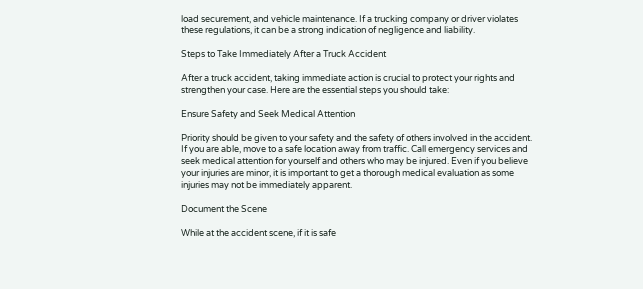load securement, and vehicle maintenance. If a trucking company or driver violates these regulations, it can be a strong indication of negligence and liability.

Steps to Take Immediately After a Truck Accident

After a truck accident, taking immediate action is crucial to protect your rights and strengthen your case. Here are the essential steps you should take:

Ensure Safety and Seek Medical Attention

Priority should be given to your safety and the safety of others involved in the accident. If you are able, move to a safe location away from traffic. Call emergency services and seek medical attention for yourself and others who may be injured. Even if you believe your injuries are minor, it is important to get a thorough medical evaluation as some injuries may not be immediately apparent.

Document the Scene

While at the accident scene, if it is safe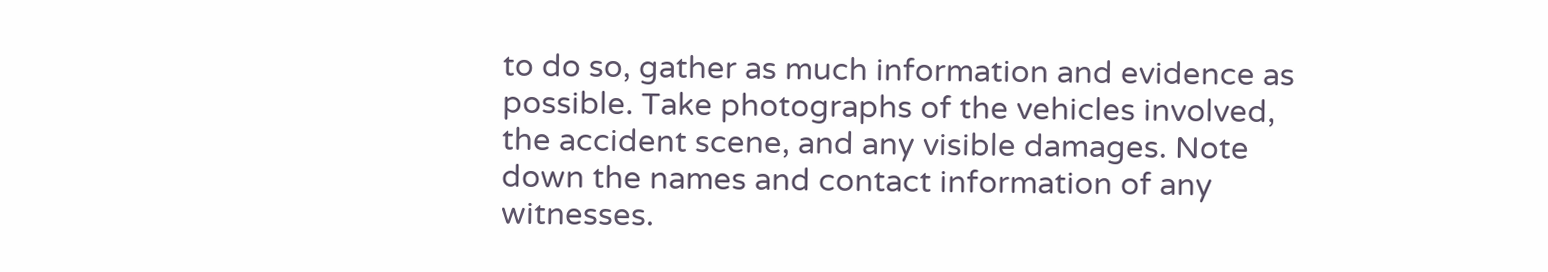to do so, gather as much information and evidence as possible. Take photographs of the vehicles involved, the accident scene, and any visible damages. Note down the names and contact information of any witnesses.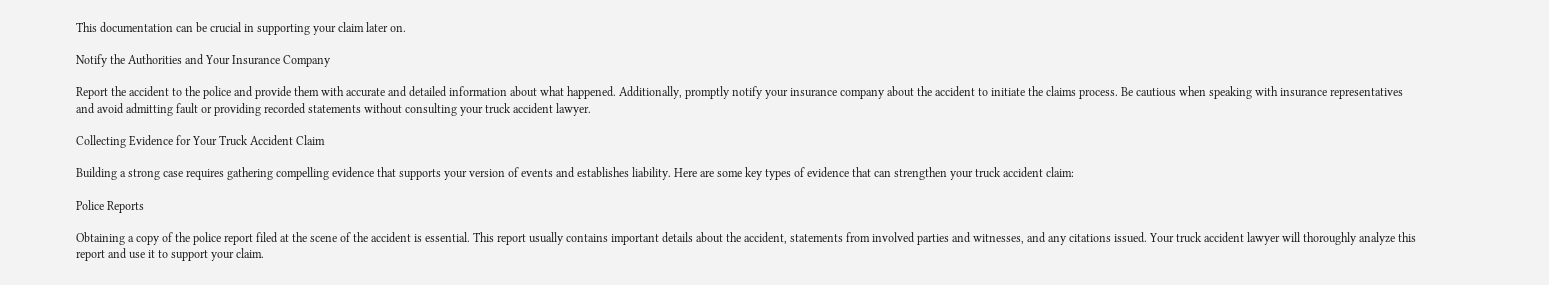This documentation can be crucial in supporting your claim later on.

Notify the Authorities and Your Insurance Company

Report the accident to the police and provide them with accurate and detailed information about what happened. Additionally, promptly notify your insurance company about the accident to initiate the claims process. Be cautious when speaking with insurance representatives and avoid admitting fault or providing recorded statements without consulting your truck accident lawyer.

Collecting Evidence for Your Truck Accident Claim

Building a strong case requires gathering compelling evidence that supports your version of events and establishes liability. Here are some key types of evidence that can strengthen your truck accident claim:

Police Reports

Obtaining a copy of the police report filed at the scene of the accident is essential. This report usually contains important details about the accident, statements from involved parties and witnesses, and any citations issued. Your truck accident lawyer will thoroughly analyze this report and use it to support your claim.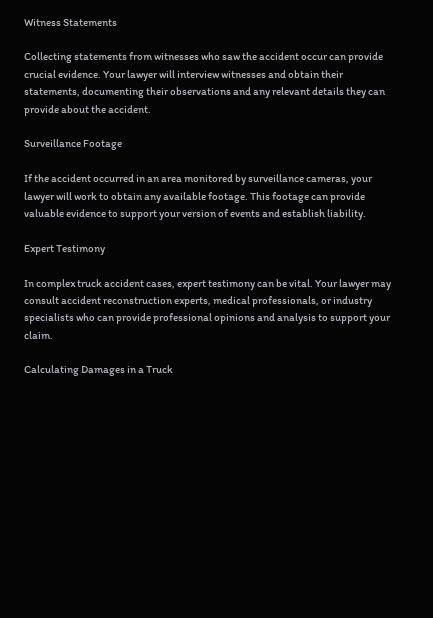Witness Statements

Collecting statements from witnesses who saw the accident occur can provide crucial evidence. Your lawyer will interview witnesses and obtain their statements, documenting their observations and any relevant details they can provide about the accident.

Surveillance Footage

If the accident occurred in an area monitored by surveillance cameras, your lawyer will work to obtain any available footage. This footage can provide valuable evidence to support your version of events and establish liability.

Expert Testimony

In complex truck accident cases, expert testimony can be vital. Your lawyer may consult accident reconstruction experts, medical professionals, or industry specialists who can provide professional opinions and analysis to support your claim.

Calculating Damages in a Truck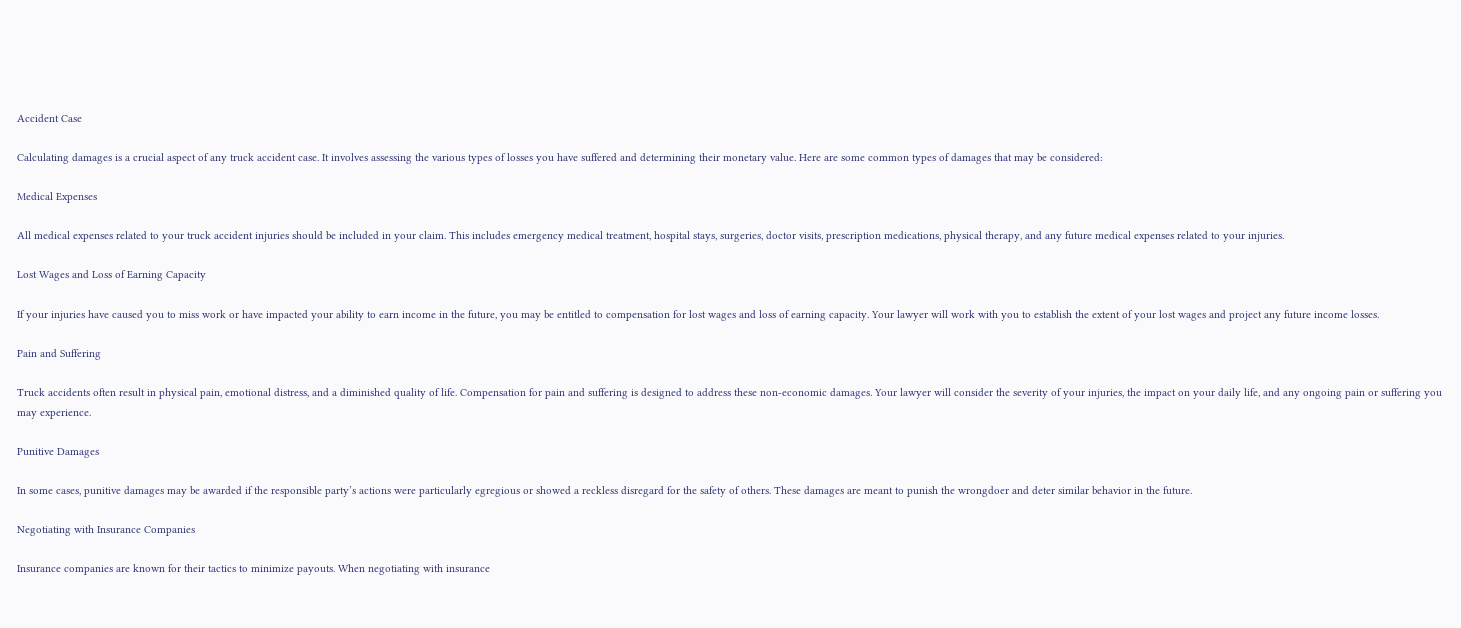Accident Case

Calculating damages is a crucial aspect of any truck accident case. It involves assessing the various types of losses you have suffered and determining their monetary value. Here are some common types of damages that may be considered:

Medical Expenses

All medical expenses related to your truck accident injuries should be included in your claim. This includes emergency medical treatment, hospital stays, surgeries, doctor visits, prescription medications, physical therapy, and any future medical expenses related to your injuries.

Lost Wages and Loss of Earning Capacity

If your injuries have caused you to miss work or have impacted your ability to earn income in the future, you may be entitled to compensation for lost wages and loss of earning capacity. Your lawyer will work with you to establish the extent of your lost wages and project any future income losses.

Pain and Suffering

Truck accidents often result in physical pain, emotional distress, and a diminished quality of life. Compensation for pain and suffering is designed to address these non-economic damages. Your lawyer will consider the severity of your injuries, the impact on your daily life, and any ongoing pain or suffering you may experience.

Punitive Damages

In some cases, punitive damages may be awarded if the responsible party’s actions were particularly egregious or showed a reckless disregard for the safety of others. These damages are meant to punish the wrongdoer and deter similar behavior in the future.

Negotiating with Insurance Companies

Insurance companies are known for their tactics to minimize payouts. When negotiating with insurance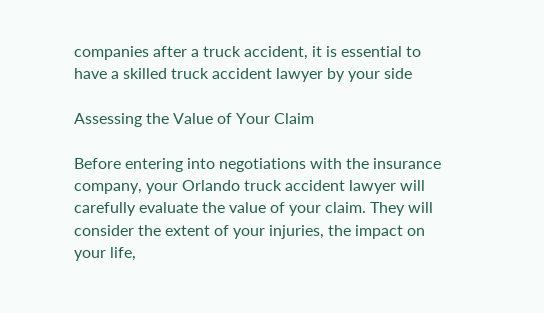companies after a truck accident, it is essential to have a skilled truck accident lawyer by your side

Assessing the Value of Your Claim

Before entering into negotiations with the insurance company, your Orlando truck accident lawyer will carefully evaluate the value of your claim. They will consider the extent of your injuries, the impact on your life,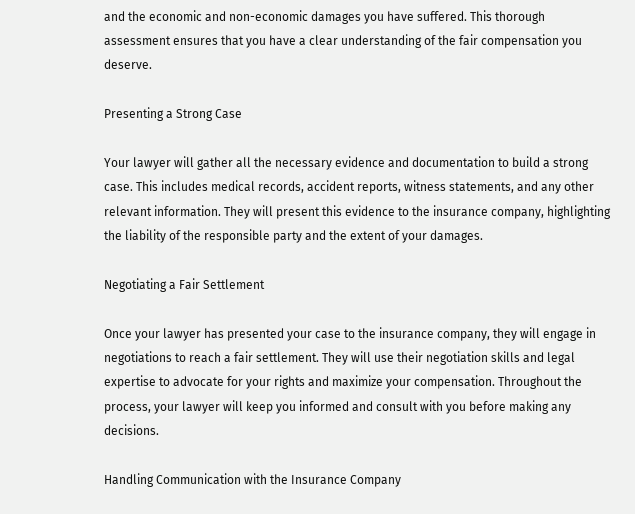and the economic and non-economic damages you have suffered. This thorough assessment ensures that you have a clear understanding of the fair compensation you deserve.

Presenting a Strong Case

Your lawyer will gather all the necessary evidence and documentation to build a strong case. This includes medical records, accident reports, witness statements, and any other relevant information. They will present this evidence to the insurance company, highlighting the liability of the responsible party and the extent of your damages.

Negotiating a Fair Settlement

Once your lawyer has presented your case to the insurance company, they will engage in negotiations to reach a fair settlement. They will use their negotiation skills and legal expertise to advocate for your rights and maximize your compensation. Throughout the process, your lawyer will keep you informed and consult with you before making any decisions.

Handling Communication with the Insurance Company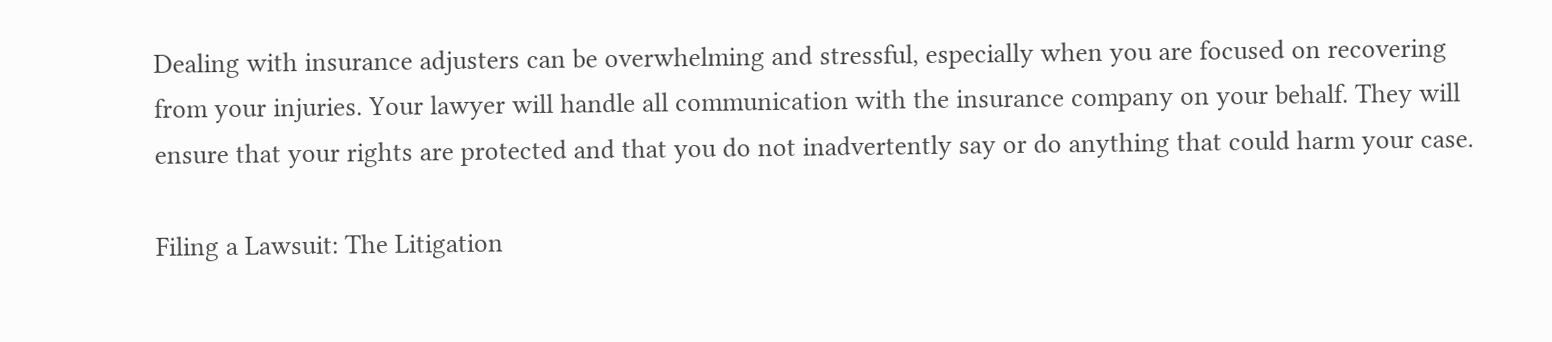Dealing with insurance adjusters can be overwhelming and stressful, especially when you are focused on recovering from your injuries. Your lawyer will handle all communication with the insurance company on your behalf. They will ensure that your rights are protected and that you do not inadvertently say or do anything that could harm your case.

Filing a Lawsuit: The Litigation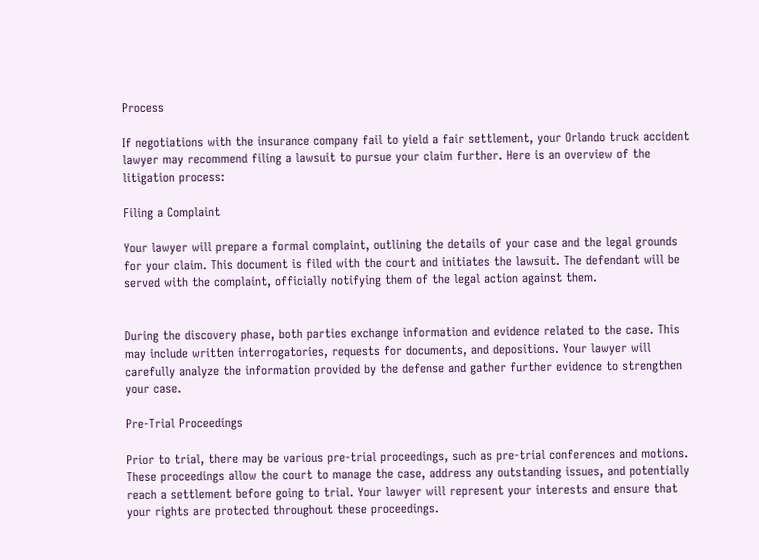Process

If negotiations with the insurance company fail to yield a fair settlement, your Orlando truck accident lawyer may recommend filing a lawsuit to pursue your claim further. Here is an overview of the litigation process:

Filing a Complaint

Your lawyer will prepare a formal complaint, outlining the details of your case and the legal grounds for your claim. This document is filed with the court and initiates the lawsuit. The defendant will be served with the complaint, officially notifying them of the legal action against them.


During the discovery phase, both parties exchange information and evidence related to the case. This may include written interrogatories, requests for documents, and depositions. Your lawyer will carefully analyze the information provided by the defense and gather further evidence to strengthen your case.

Pre-Trial Proceedings

Prior to trial, there may be various pre-trial proceedings, such as pre-trial conferences and motions. These proceedings allow the court to manage the case, address any outstanding issues, and potentially reach a settlement before going to trial. Your lawyer will represent your interests and ensure that your rights are protected throughout these proceedings.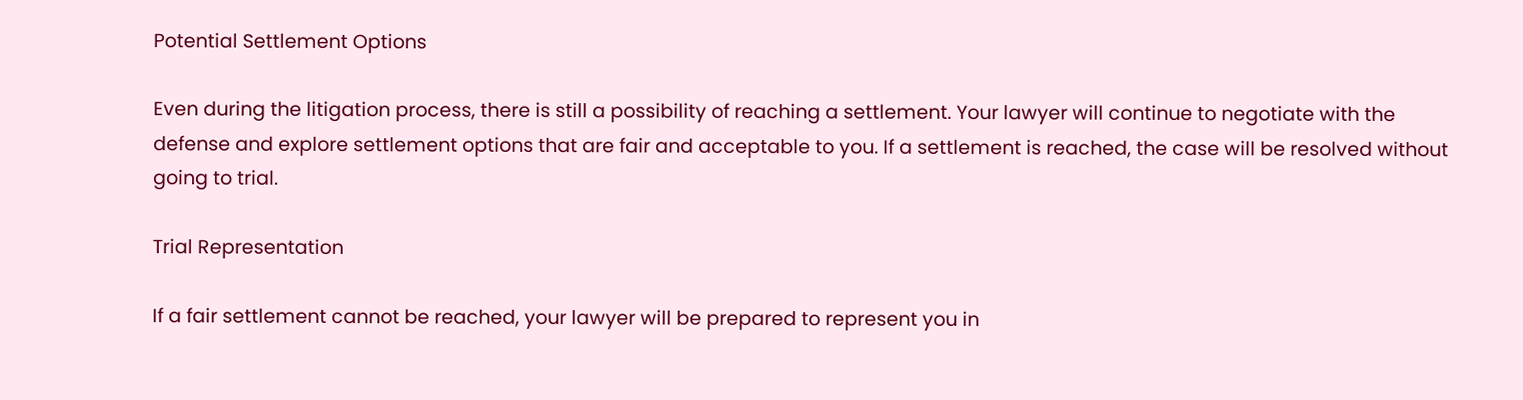Potential Settlement Options

Even during the litigation process, there is still a possibility of reaching a settlement. Your lawyer will continue to negotiate with the defense and explore settlement options that are fair and acceptable to you. If a settlement is reached, the case will be resolved without going to trial.

Trial Representation

If a fair settlement cannot be reached, your lawyer will be prepared to represent you in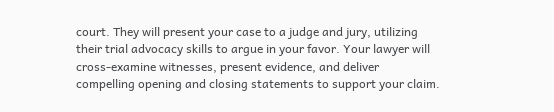court. They will present your case to a judge and jury, utilizing their trial advocacy skills to argue in your favor. Your lawyer will cross-examine witnesses, present evidence, and deliver compelling opening and closing statements to support your claim.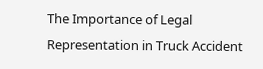The Importance of Legal Representation in Truck Accident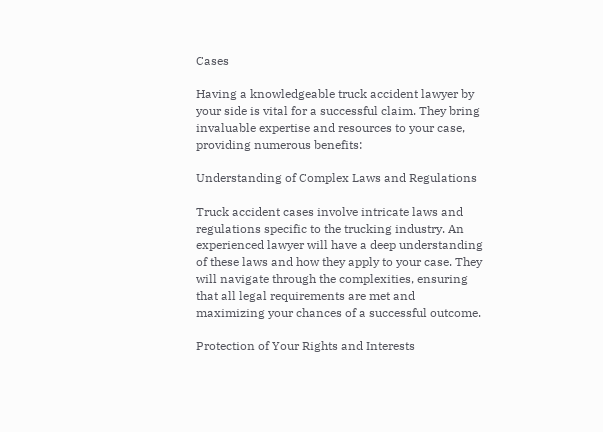Cases

Having a knowledgeable truck accident lawyer by your side is vital for a successful claim. They bring invaluable expertise and resources to your case, providing numerous benefits:

Understanding of Complex Laws and Regulations

Truck accident cases involve intricate laws and regulations specific to the trucking industry. An experienced lawyer will have a deep understanding of these laws and how they apply to your case. They will navigate through the complexities, ensuring that all legal requirements are met and maximizing your chances of a successful outcome.

Protection of Your Rights and Interests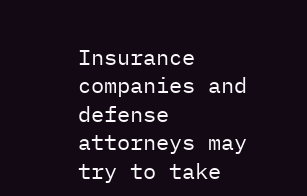Insurance companies and defense attorneys may try to take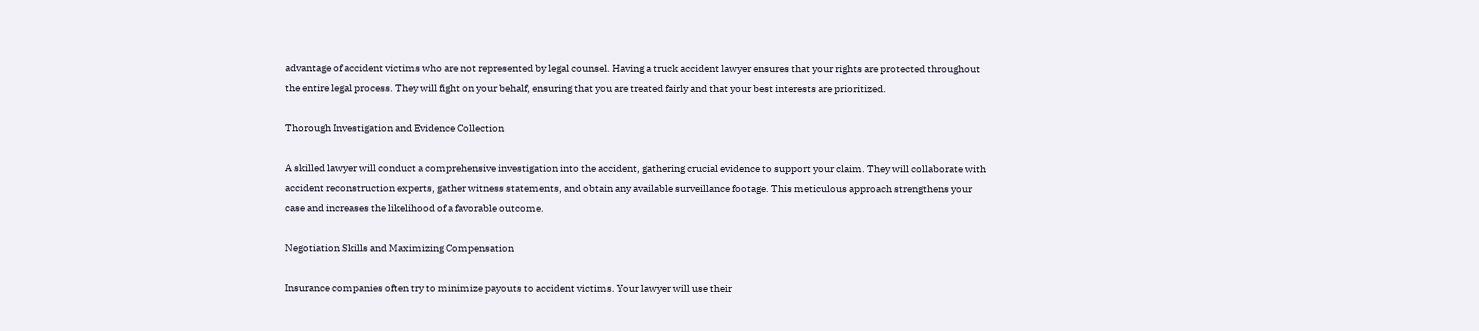advantage of accident victims who are not represented by legal counsel. Having a truck accident lawyer ensures that your rights are protected throughout the entire legal process. They will fight on your behalf, ensuring that you are treated fairly and that your best interests are prioritized.

Thorough Investigation and Evidence Collection

A skilled lawyer will conduct a comprehensive investigation into the accident, gathering crucial evidence to support your claim. They will collaborate with accident reconstruction experts, gather witness statements, and obtain any available surveillance footage. This meticulous approach strengthens your case and increases the likelihood of a favorable outcome.

Negotiation Skills and Maximizing Compensation

Insurance companies often try to minimize payouts to accident victims. Your lawyer will use their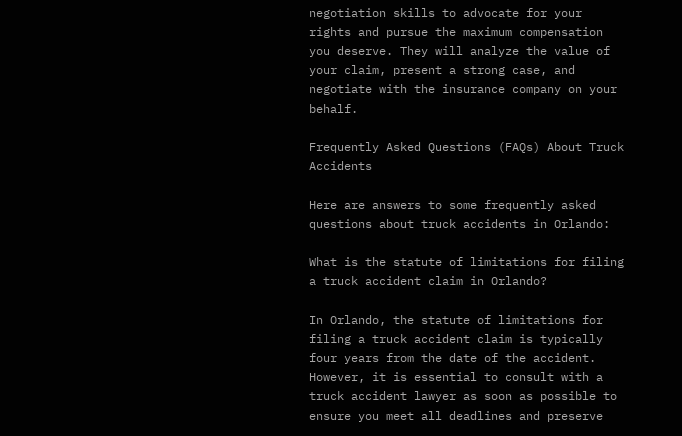negotiation skills to advocate for your rights and pursue the maximum compensation you deserve. They will analyze the value of your claim, present a strong case, and negotiate with the insurance company on your behalf.

Frequently Asked Questions (FAQs) About Truck Accidents

Here are answers to some frequently asked questions about truck accidents in Orlando:

What is the statute of limitations for filing a truck accident claim in Orlando?

In Orlando, the statute of limitations for filing a truck accident claim is typically four years from the date of the accident. However, it is essential to consult with a truck accident lawyer as soon as possible to ensure you meet all deadlines and preserve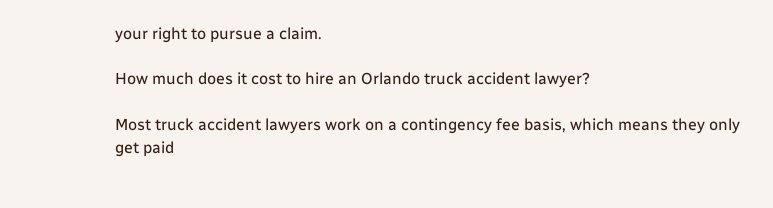your right to pursue a claim.

How much does it cost to hire an Orlando truck accident lawyer?

Most truck accident lawyers work on a contingency fee basis, which means they only get paid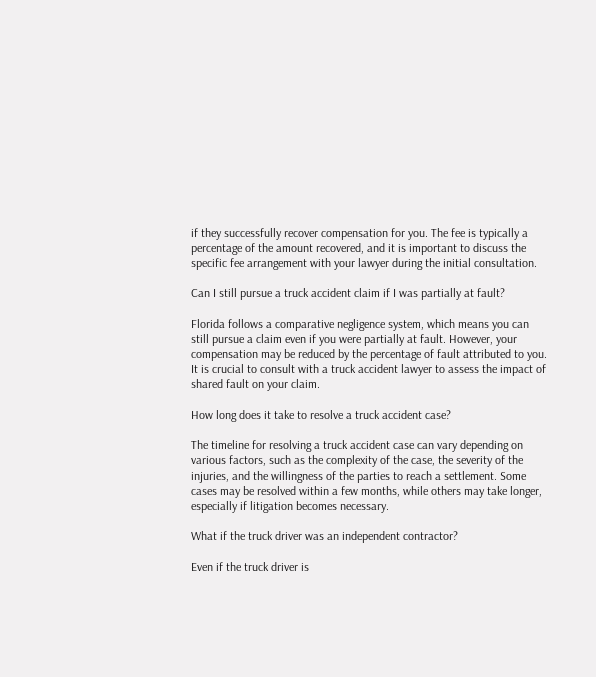if they successfully recover compensation for you. The fee is typically a percentage of the amount recovered, and it is important to discuss the specific fee arrangement with your lawyer during the initial consultation.

Can I still pursue a truck accident claim if I was partially at fault?

Florida follows a comparative negligence system, which means you can still pursue a claim even if you were partially at fault. However, your compensation may be reduced by the percentage of fault attributed to you. It is crucial to consult with a truck accident lawyer to assess the impact of shared fault on your claim.

How long does it take to resolve a truck accident case?

The timeline for resolving a truck accident case can vary depending on various factors, such as the complexity of the case, the severity of the injuries, and the willingness of the parties to reach a settlement. Some cases may be resolved within a few months, while others may take longer, especially if litigation becomes necessary.

What if the truck driver was an independent contractor?

Even if the truck driver is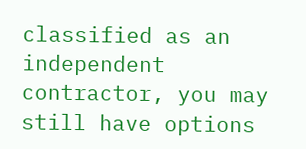classified as an independent contractor, you may still have options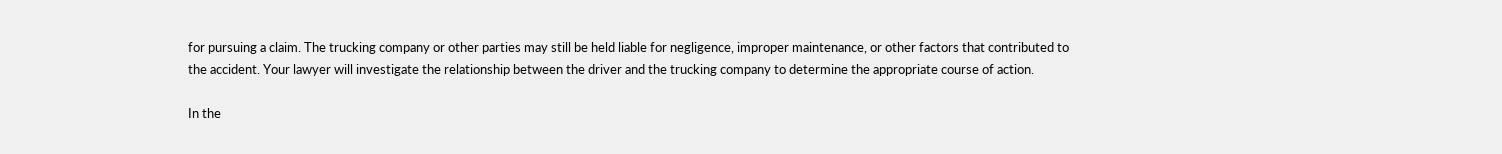for pursuing a claim. The trucking company or other parties may still be held liable for negligence, improper maintenance, or other factors that contributed to the accident. Your lawyer will investigate the relationship between the driver and the trucking company to determine the appropriate course of action.

In the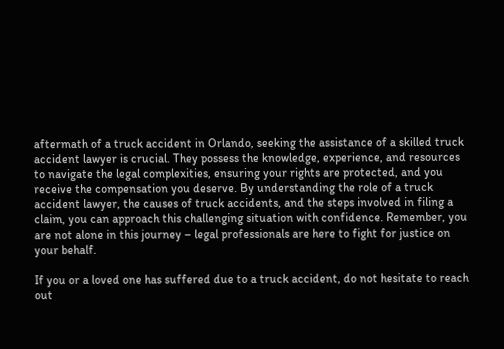aftermath of a truck accident in Orlando, seeking the assistance of a skilled truck accident lawyer is crucial. They possess the knowledge, experience, and resources to navigate the legal complexities, ensuring your rights are protected, and you receive the compensation you deserve. By understanding the role of a truck accident lawyer, the causes of truck accidents, and the steps involved in filing a claim, you can approach this challenging situation with confidence. Remember, you are not alone in this journey – legal professionals are here to fight for justice on your behalf.

If you or a loved one has suffered due to a truck accident, do not hesitate to reach out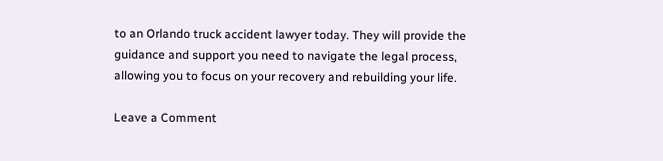to an Orlando truck accident lawyer today. They will provide the guidance and support you need to navigate the legal process, allowing you to focus on your recovery and rebuilding your life.

Leave a Comment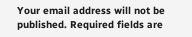Your email address will not be published. Required fields are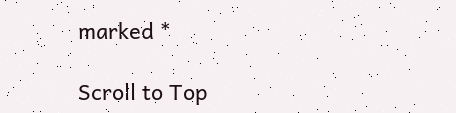marked *

Scroll to Top